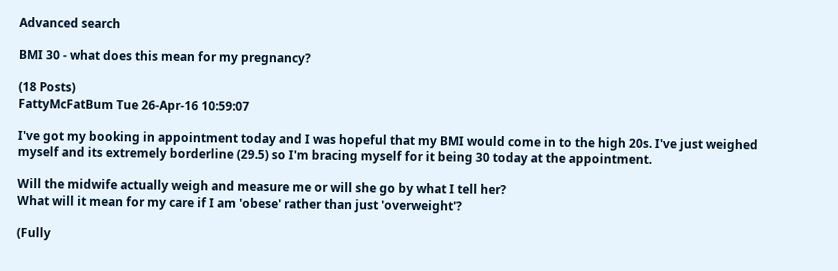Advanced search

BMI 30 - what does this mean for my pregnancy?

(18 Posts)
FattyMcFatBum Tue 26-Apr-16 10:59:07

I've got my booking in appointment today and I was hopeful that my BMI would come in to the high 20s. I've just weighed myself and its extremely borderline (29.5) so I'm bracing myself for it being 30 today at the appointment.

Will the midwife actually weigh and measure me or will she go by what I tell her?
What will it mean for my care if I am 'obese' rather than just 'overweight'?

(Fully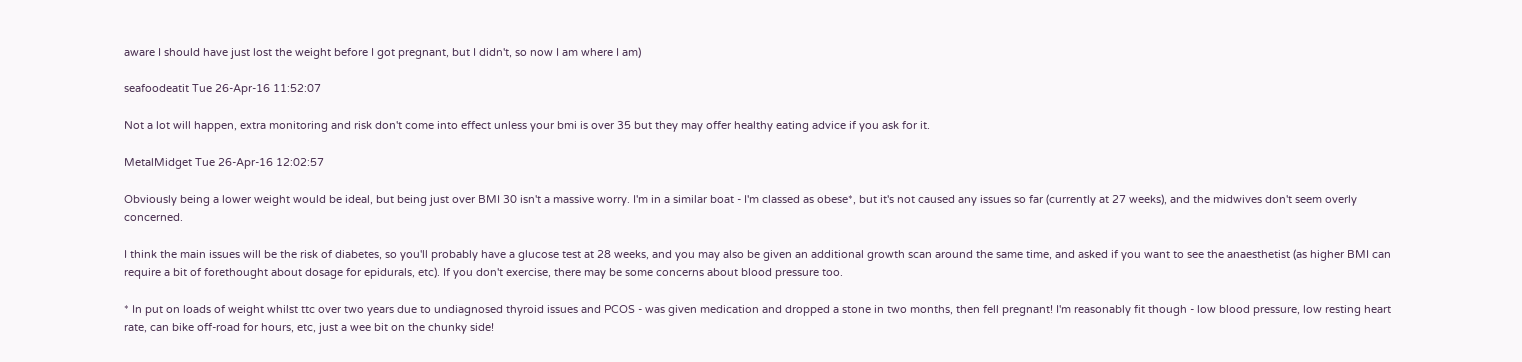aware I should have just lost the weight before I got pregnant, but I didn't, so now I am where I am)

seafoodeatit Tue 26-Apr-16 11:52:07

Not a lot will happen, extra monitoring and risk don't come into effect unless your bmi is over 35 but they may offer healthy eating advice if you ask for it.

MetalMidget Tue 26-Apr-16 12:02:57

Obviously being a lower weight would be ideal, but being just over BMI 30 isn't a massive worry. I'm in a similar boat - I'm classed as obese*, but it's not caused any issues so far (currently at 27 weeks), and the midwives don't seem overly concerned.

I think the main issues will be the risk of diabetes, so you'll probably have a glucose test at 28 weeks, and you may also be given an additional growth scan around the same time, and asked if you want to see the anaesthetist (as higher BMI can require a bit of forethought about dosage for epidurals, etc). If you don't exercise, there may be some concerns about blood pressure too.

* In put on loads of weight whilst ttc over two years due to undiagnosed thyroid issues and PCOS - was given medication and dropped a stone in two months, then fell pregnant! I'm reasonably fit though - low blood pressure, low resting heart rate, can bike off-road for hours, etc, just a wee bit on the chunky side!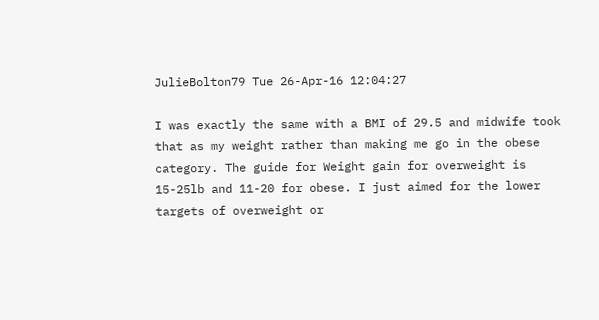JulieBolton79 Tue 26-Apr-16 12:04:27

I was exactly the same with a BMI of 29.5 and midwife took that as my weight rather than making me go in the obese category. The guide for Weight gain for overweight is 15-25lb and 11-20 for obese. I just aimed for the lower targets of overweight or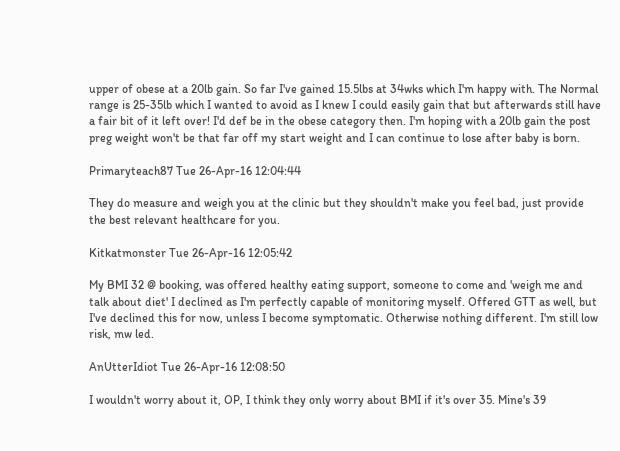upper of obese at a 20lb gain. So far I've gained 15.5lbs at 34wks which I'm happy with. The Normal range is 25-35lb which I wanted to avoid as I knew I could easily gain that but afterwards still have a fair bit of it left over! I'd def be in the obese category then. I'm hoping with a 20lb gain the post preg weight won't be that far off my start weight and I can continue to lose after baby is born.

Primaryteach87 Tue 26-Apr-16 12:04:44

They do measure and weigh you at the clinic but they shouldn't make you feel bad, just provide the best relevant healthcare for you.

Kitkatmonster Tue 26-Apr-16 12:05:42

My BMI 32 @ booking, was offered healthy eating support, someone to come and 'weigh me and talk about diet' I declined as I'm perfectly capable of monitoring myself. Offered GTT as well, but I've declined this for now, unless I become symptomatic. Otherwise nothing different. I'm still low risk, mw led.

AnUtterIdiot Tue 26-Apr-16 12:08:50

I wouldn't worry about it, OP, I think they only worry about BMI if it's over 35. Mine's 39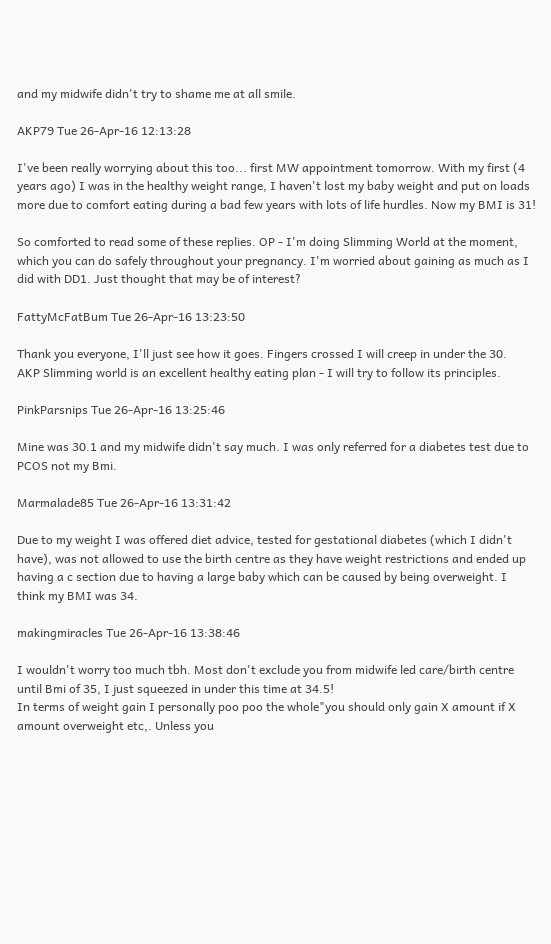and my midwife didn't try to shame me at all smile.

AKP79 Tue 26-Apr-16 12:13:28

I've been really worrying about this too... first MW appointment tomorrow. With my first (4 years ago) I was in the healthy weight range, I haven't lost my baby weight and put on loads more due to comfort eating during a bad few years with lots of life hurdles. Now my BMI is 31!

So comforted to read some of these replies. OP - I'm doing Slimming World at the moment, which you can do safely throughout your pregnancy. I'm worried about gaining as much as I did with DD1. Just thought that may be of interest?

FattyMcFatBum Tue 26-Apr-16 13:23:50

Thank you everyone, I'll just see how it goes. Fingers crossed I will creep in under the 30.
AKP Slimming world is an excellent healthy eating plan - I will try to follow its principles.

PinkParsnips Tue 26-Apr-16 13:25:46

Mine was 30.1 and my midwife didn't say much. I was only referred for a diabetes test due to PCOS not my Bmi.

Marmalade85 Tue 26-Apr-16 13:31:42

Due to my weight I was offered diet advice, tested for gestational diabetes (which I didn't have), was not allowed to use the birth centre as they have weight restrictions and ended up having a c section due to having a large baby which can be caused by being overweight. I think my BMI was 34.

makingmiracles Tue 26-Apr-16 13:38:46

I wouldn't worry too much tbh. Most don't exclude you from midwife led care/birth centre until Bmi of 35, I just squeezed in under this time at 34.5!
In terms of weight gain I personally poo poo the whole"you should only gain X amount if X amount overweight etc,. Unless you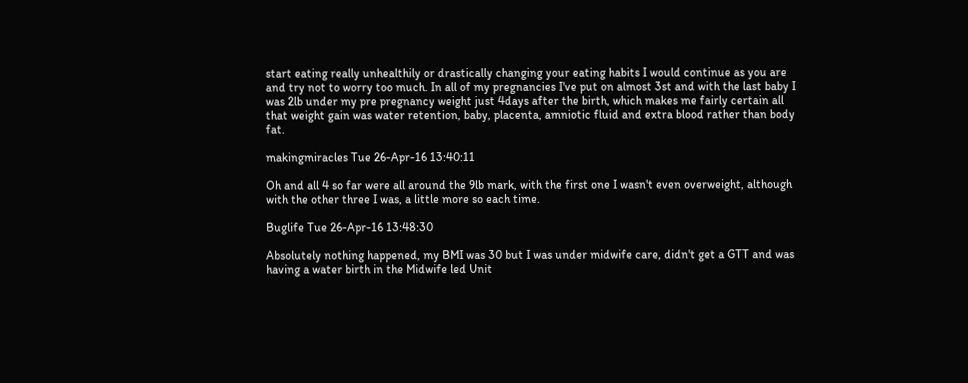start eating really unhealthily or drastically changing your eating habits I would continue as you are and try not to worry too much. In all of my pregnancies I've put on almost 3st and with the last baby I was 2lb under my pre pregnancy weight just 4days after the birth, which makes me fairly certain all that weight gain was water retention, baby, placenta, amniotic fluid and extra blood rather than body fat.

makingmiracles Tue 26-Apr-16 13:40:11

Oh and all 4 so far were all around the 9lb mark, with the first one I wasn't even overweight, although with the other three I was, a little more so each time.

Buglife Tue 26-Apr-16 13:48:30

Absolutely nothing happened, my BMI was 30 but I was under midwife care, didn't get a GTT and was having a water birth in the Midwife led Unit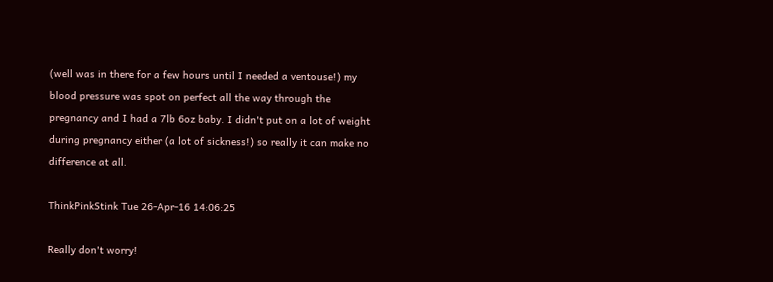(well was in there for a few hours until I needed a ventouse!) my blood pressure was spot on perfect all the way through the pregnancy and I had a 7lb 6oz baby. I didn't put on a lot of weight during pregnancy either (a lot of sickness!) so really it can make no difference at all.

ThinkPinkStink Tue 26-Apr-16 14:06:25

Really don't worry!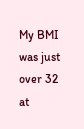My BMI was just over 32 at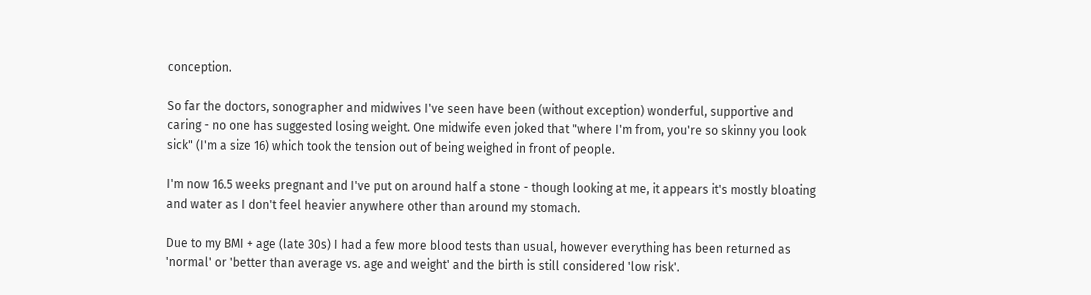conception.

So far the doctors, sonographer and midwives I've seen have been (without exception) wonderful, supportive and caring - no one has suggested losing weight. One midwife even joked that "where I'm from, you're so skinny you look sick" (I'm a size 16) which took the tension out of being weighed in front of people.

I'm now 16.5 weeks pregnant and I've put on around half a stone - though looking at me, it appears it's mostly bloating and water as I don't feel heavier anywhere other than around my stomach.

Due to my BMI + age (late 30s) I had a few more blood tests than usual, however everything has been returned as 'normal' or 'better than average vs. age and weight' and the birth is still considered 'low risk'.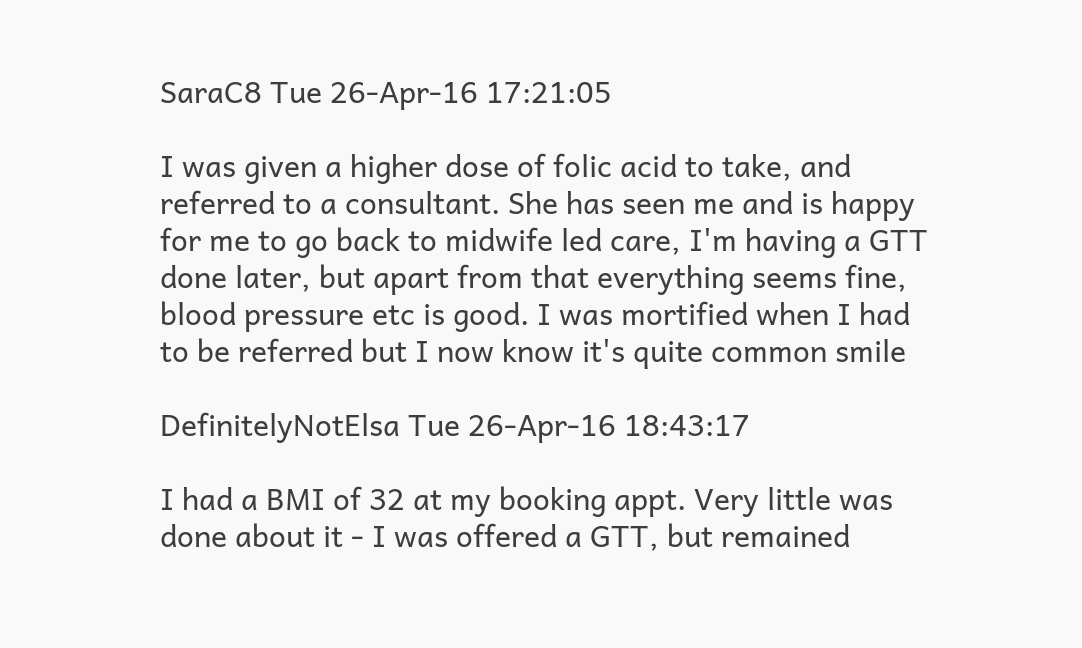SaraC8 Tue 26-Apr-16 17:21:05

I was given a higher dose of folic acid to take, and referred to a consultant. She has seen me and is happy for me to go back to midwife led care, I'm having a GTT done later, but apart from that everything seems fine, blood pressure etc is good. I was mortified when I had to be referred but I now know it's quite common smile

DefinitelyNotElsa Tue 26-Apr-16 18:43:17

I had a BMI of 32 at my booking appt. Very little was done about it - I was offered a GTT, but remained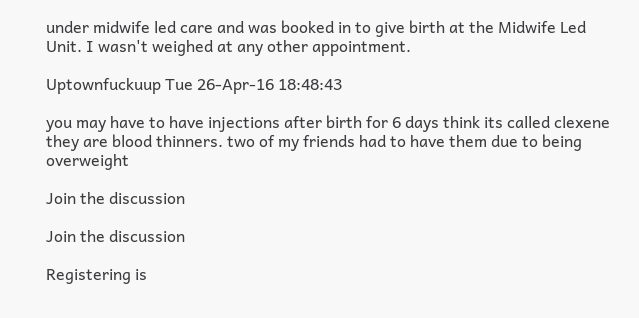under midwife led care and was booked in to give birth at the Midwife Led Unit. I wasn't weighed at any other appointment.

Uptownfuckuup Tue 26-Apr-16 18:48:43

you may have to have injections after birth for 6 days think its called clexene they are blood thinners. two of my friends had to have them due to being overweight

Join the discussion

Join the discussion

Registering is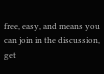free, easy, and means you can join in the discussion, get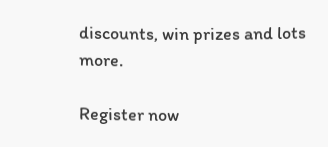discounts, win prizes and lots more.

Register now